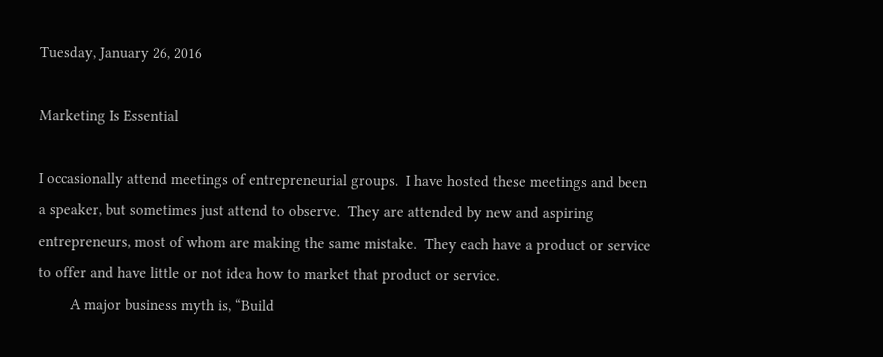Tuesday, January 26, 2016

Marketing Is Essential

I occasionally attend meetings of entrepreneurial groups.  I have hosted these meetings and been a speaker, but sometimes just attend to observe.  They are attended by new and aspiring entrepreneurs, most of whom are making the same mistake.  They each have a product or service to offer and have little or not idea how to market that product or service.
        A major business myth is, “Build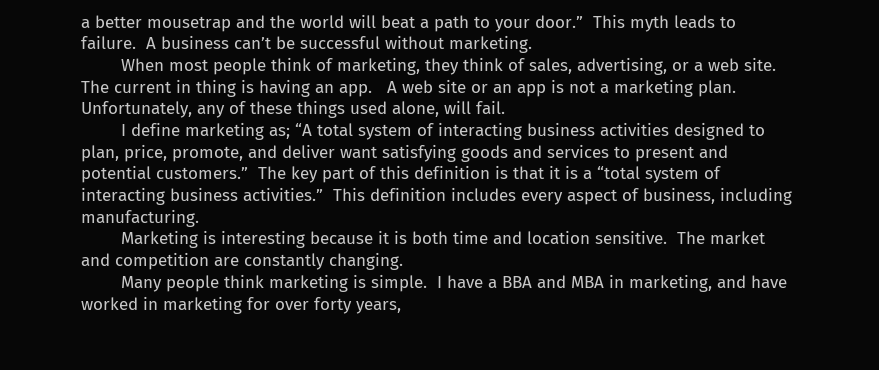a better mousetrap and the world will beat a path to your door.”  This myth leads to failure.  A business can’t be successful without marketing.
        When most people think of marketing, they think of sales, advertising, or a web site.  The current in thing is having an app.   A web site or an app is not a marketing plan.  Unfortunately, any of these things used alone, will fail.
        I define marketing as; “A total system of interacting business activities designed to plan, price, promote, and deliver want satisfying goods and services to present and potential customers.”  The key part of this definition is that it is a “total system of interacting business activities.”  This definition includes every aspect of business, including manufacturing.
        Marketing is interesting because it is both time and location sensitive.  The market and competition are constantly changing.
        Many people think marketing is simple.  I have a BBA and MBA in marketing, and have worked in marketing for over forty years,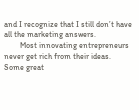and I recognize that I still don’t have all the marketing answers.
        Most innovating entrepreneurs never get rich from their ideas.  Some great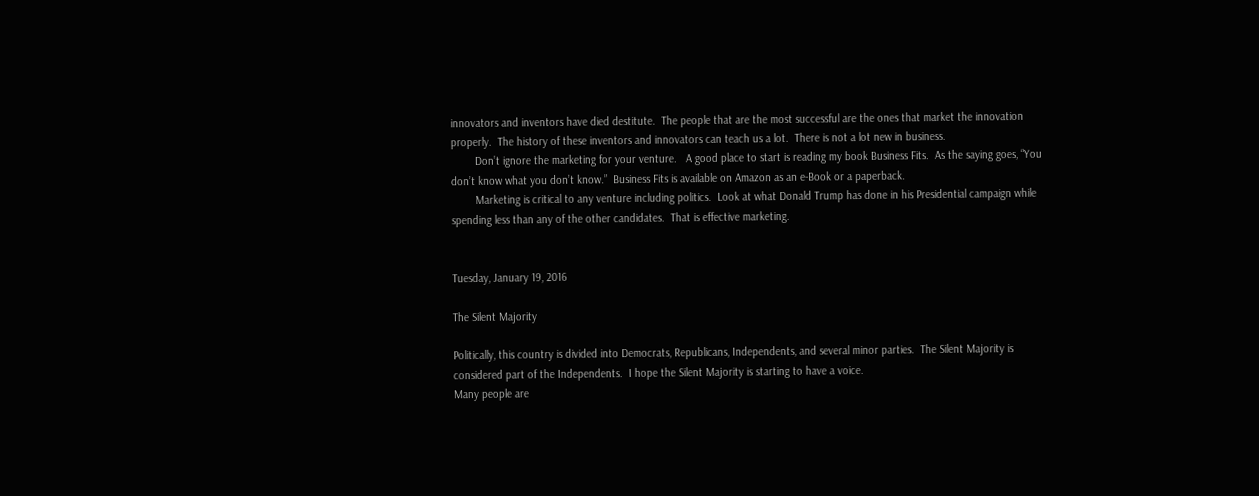innovators and inventors have died destitute.  The people that are the most successful are the ones that market the innovation properly.  The history of these inventors and innovators can teach us a lot.  There is not a lot new in business.
        Don’t ignore the marketing for your venture.   A good place to start is reading my book Business Fits.  As the saying goes, “You don’t know what you don’t know.”  Business Fits is available on Amazon as an e-Book or a paperback.
        Marketing is critical to any venture including politics.  Look at what Donald Trump has done in his Presidential campaign while spending less than any of the other candidates.  That is effective marketing.


Tuesday, January 19, 2016

The Silent Majority

Politically, this country is divided into Democrats, Republicans, Independents, and several minor parties.  The Silent Majority is considered part of the Independents.  I hope the Silent Majority is starting to have a voice.
Many people are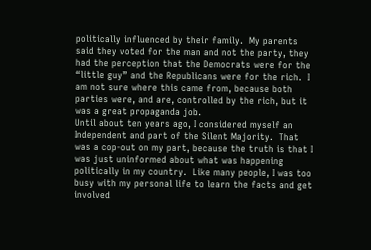politically influenced by their family.  My parents said they voted for the man and not the party, they had the perception that the Democrats were for the “little guy” and the Republicans were for the rich.  I am not sure where this came from, because both parties were, and are, controlled by the rich, but it was a great propaganda job.
Until about ten years ago, I considered myself an Independent and part of the Silent Majority.  That was a cop-out on my part, because the truth is that I was just uninformed about what was happening politically in my country.  Like many people, I was too busy with my personal life to learn the facts and get involved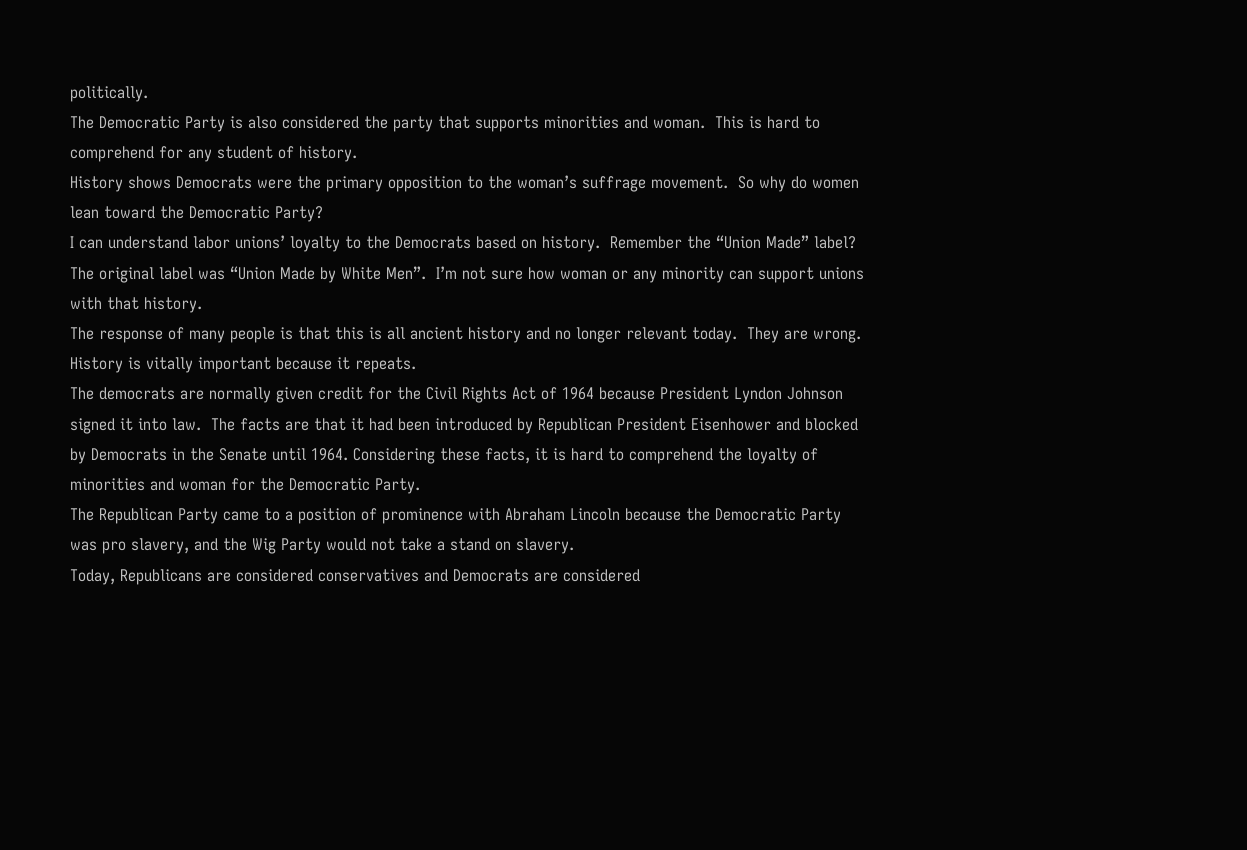politically.
The Democratic Party is also considered the party that supports minorities and woman.  This is hard to comprehend for any student of history.
History shows Democrats were the primary opposition to the woman’s suffrage movement.  So why do women lean toward the Democratic Party?
I can understand labor unions’ loyalty to the Democrats based on history.  Remember the “Union Made” label?  The original label was “Union Made by White Men”.  I’m not sure how woman or any minority can support unions with that history.
The response of many people is that this is all ancient history and no longer relevant today.  They are wrong.  History is vitally important because it repeats.
The democrats are normally given credit for the Civil Rights Act of 1964 because President Lyndon Johnson signed it into law.  The facts are that it had been introduced by Republican President Eisenhower and blocked by Democrats in the Senate until 1964. Considering these facts, it is hard to comprehend the loyalty of minorities and woman for the Democratic Party.
The Republican Party came to a position of prominence with Abraham Lincoln because the Democratic Party was pro slavery, and the Wig Party would not take a stand on slavery.
Today, Republicans are considered conservatives and Democrats are considered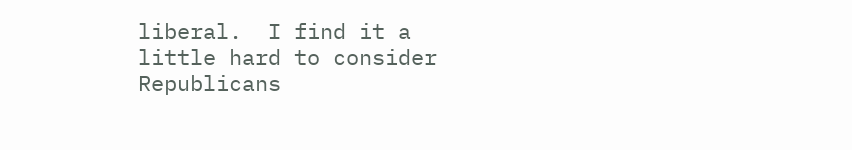liberal.  I find it a little hard to consider Republicans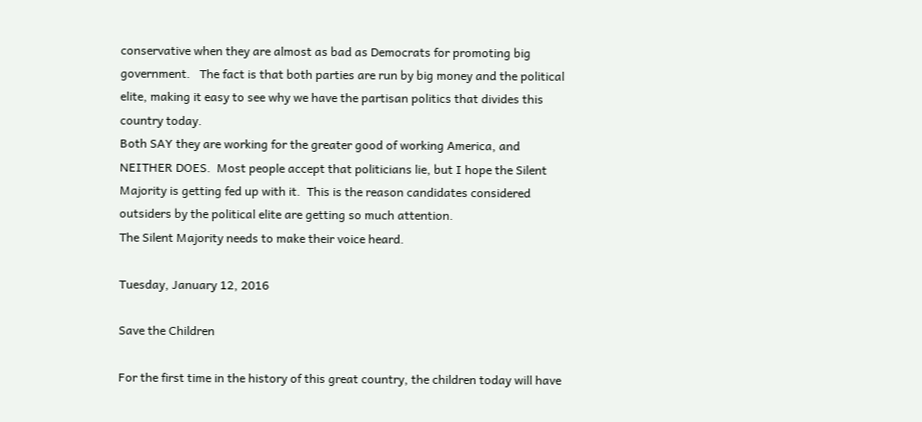conservative when they are almost as bad as Democrats for promoting big government.   The fact is that both parties are run by big money and the political elite, making it easy to see why we have the partisan politics that divides this country today.
Both SAY they are working for the greater good of working America, and NEITHER DOES.  Most people accept that politicians lie, but I hope the Silent Majority is getting fed up with it.  This is the reason candidates considered outsiders by the political elite are getting so much attention.
The Silent Majority needs to make their voice heard.

Tuesday, January 12, 2016

Save the Children

For the first time in the history of this great country, the children today will have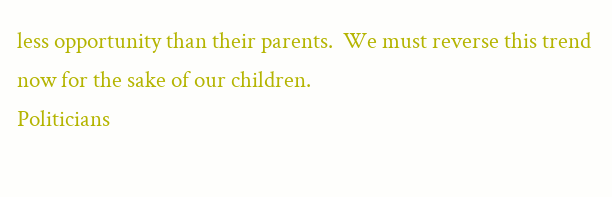less opportunity than their parents.  We must reverse this trend now for the sake of our children.
Politicians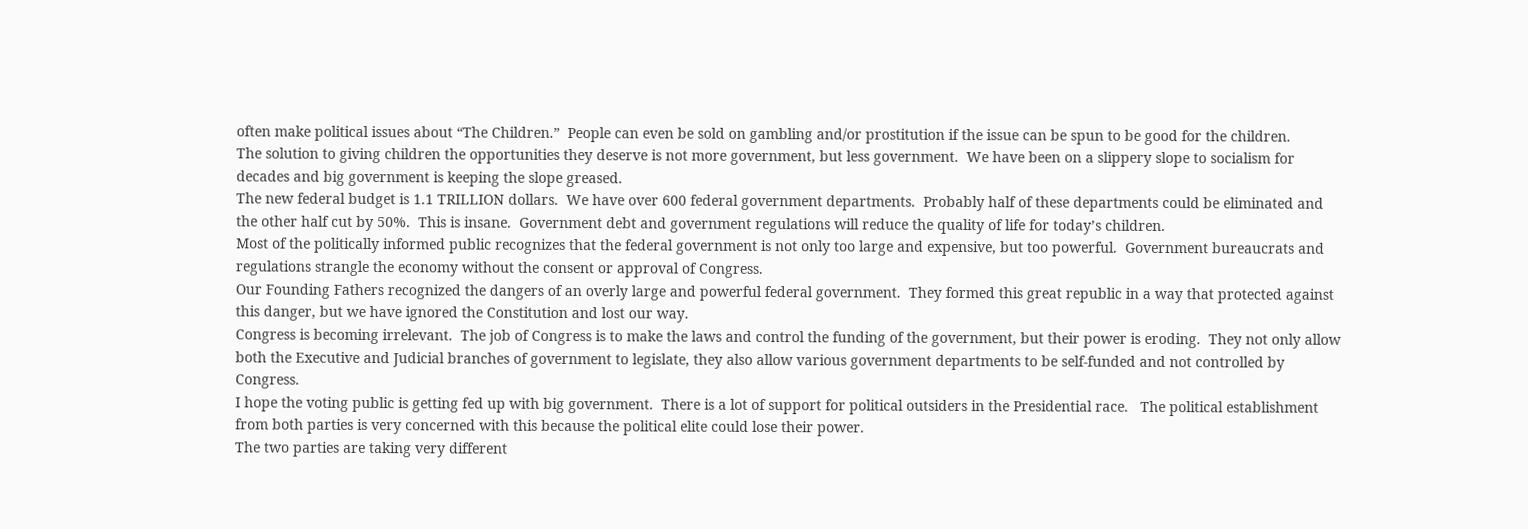often make political issues about “The Children.”  People can even be sold on gambling and/or prostitution if the issue can be spun to be good for the children.
The solution to giving children the opportunities they deserve is not more government, but less government.  We have been on a slippery slope to socialism for decades and big government is keeping the slope greased.
The new federal budget is 1.1 TRILLION dollars.  We have over 600 federal government departments.  Probably half of these departments could be eliminated and the other half cut by 50%.  This is insane.  Government debt and government regulations will reduce the quality of life for today’s children.
Most of the politically informed public recognizes that the federal government is not only too large and expensive, but too powerful.  Government bureaucrats and regulations strangle the economy without the consent or approval of Congress.
Our Founding Fathers recognized the dangers of an overly large and powerful federal government.  They formed this great republic in a way that protected against this danger, but we have ignored the Constitution and lost our way.
Congress is becoming irrelevant.  The job of Congress is to make the laws and control the funding of the government, but their power is eroding.  They not only allow both the Executive and Judicial branches of government to legislate, they also allow various government departments to be self-funded and not controlled by Congress.
I hope the voting public is getting fed up with big government.  There is a lot of support for political outsiders in the Presidential race.   The political establishment from both parties is very concerned with this because the political elite could lose their power.
The two parties are taking very different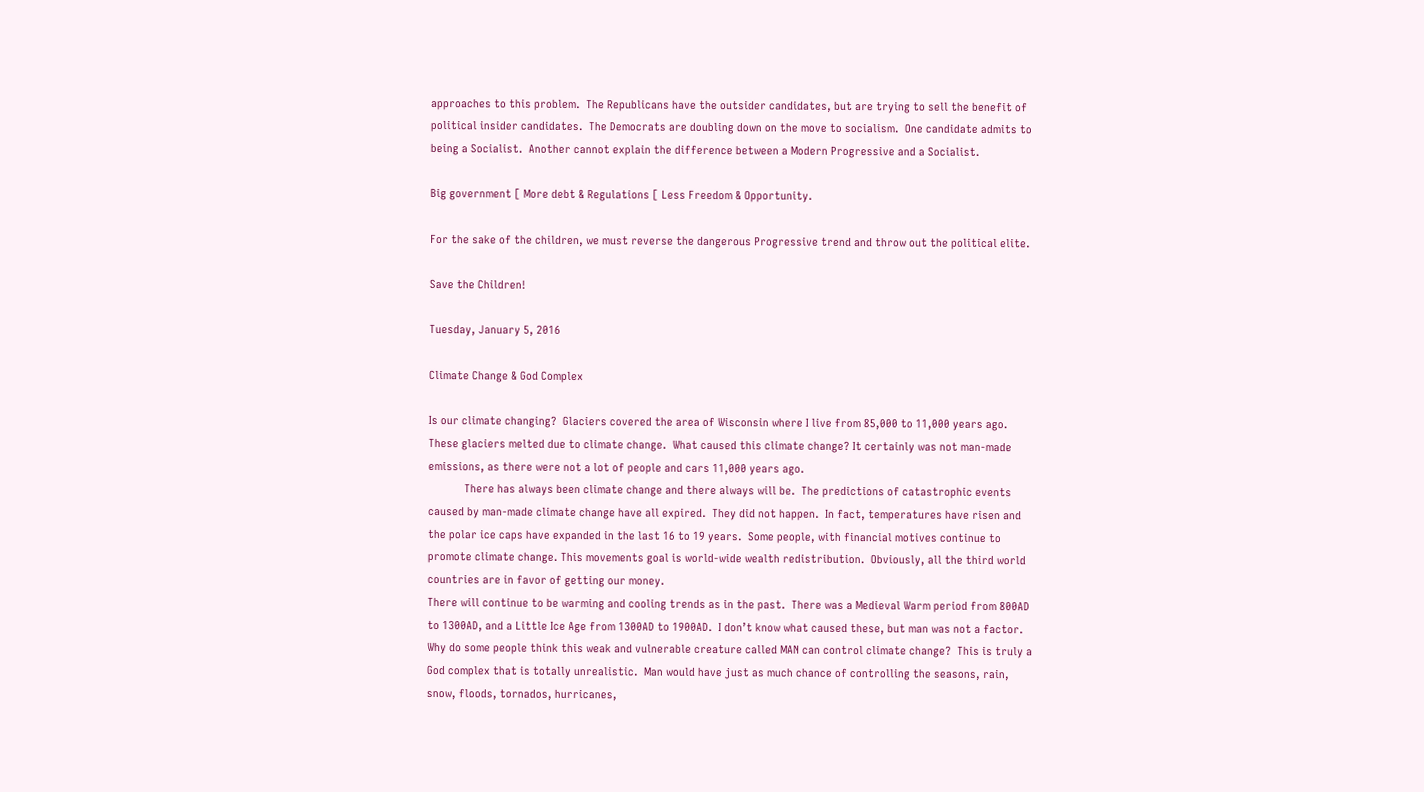approaches to this problem.  The Republicans have the outsider candidates, but are trying to sell the benefit of political insider candidates.  The Democrats are doubling down on the move to socialism.  One candidate admits to being a Socialist.  Another cannot explain the difference between a Modern Progressive and a Socialist.

Big government [ More debt & Regulations [ Less Freedom & Opportunity.

For the sake of the children, we must reverse the dangerous Progressive trend and throw out the political elite.

Save the Children!

Tuesday, January 5, 2016

Climate Change & God Complex

Is our climate changing?  Glaciers covered the area of Wisconsin where I live from 85,000 to 11,000 years ago.  These glaciers melted due to climate change.  What caused this climate change? It certainly was not man-made emissions, as there were not a lot of people and cars 11,000 years ago.
            There has always been climate change and there always will be.  The predictions of catastrophic events caused by man-made climate change have all expired.  They did not happen.  In fact, temperatures have risen and the polar ice caps have expanded in the last 16 to 19 years.  Some people, with financial motives continue to promote climate change. This movements goal is world-wide wealth redistribution.  Obviously, all the third world countries are in favor of getting our money.
There will continue to be warming and cooling trends as in the past.  There was a Medieval Warm period from 800AD to 1300AD, and a Little Ice Age from 1300AD to 1900AD.  I don’t know what caused these, but man was not a factor.
Why do some people think this weak and vulnerable creature called MAN can control climate change?  This is truly a God complex that is totally unrealistic.  Man would have just as much chance of controlling the seasons, rain, snow, floods, tornados, hurricanes,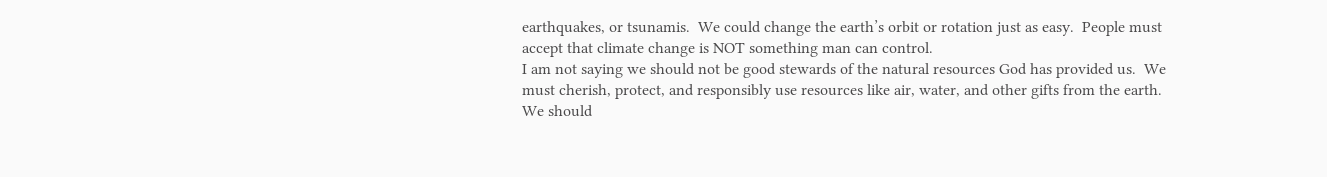earthquakes, or tsunamis.  We could change the earth’s orbit or rotation just as easy.  People must accept that climate change is NOT something man can control.
I am not saying we should not be good stewards of the natural resources God has provided us.  We must cherish, protect, and responsibly use resources like air, water, and other gifts from the earth.  We should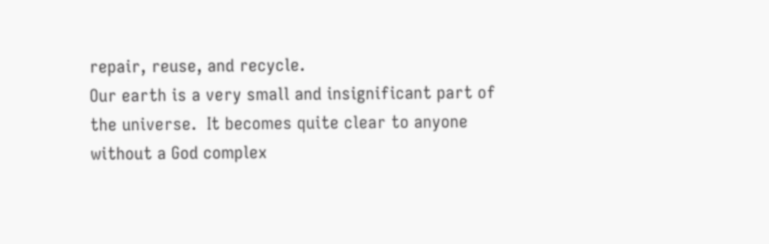repair, reuse, and recycle.
Our earth is a very small and insignificant part of the universe.  It becomes quite clear to anyone without a God complex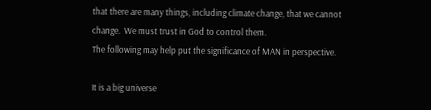that there are many things, including climate change, that we cannot change.  We must trust in God to control them.
The following may help put the significance of MAN in perspective.

It is a big universe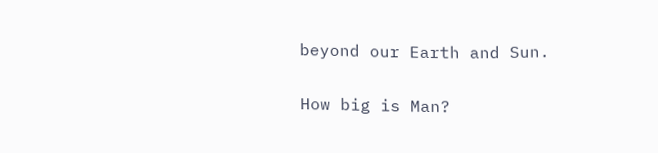beyond our Earth and Sun.

How big is Man?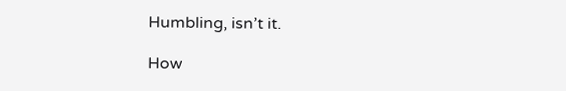Humbling, isn’t it.

How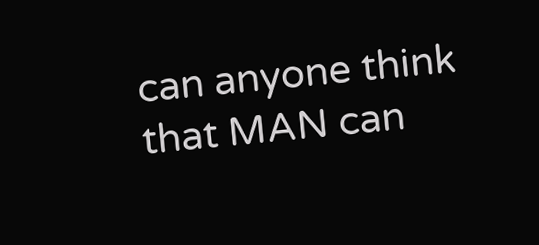can anyone think that MAN can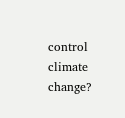control climate change?